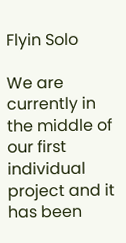Flyin Solo

We are currently in the middle of our first individual project and it has been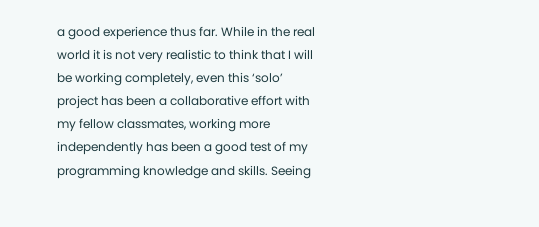a good experience thus far. While in the real world it is not very realistic to think that I will be working completely, even this ‘solo’ project has been a collaborative effort with my fellow classmates, working more independently has been a good test of my programming knowledge and skills. Seeing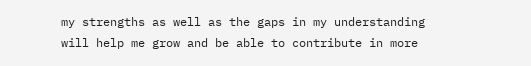my strengths as well as the gaps in my understanding will help me grow and be able to contribute in more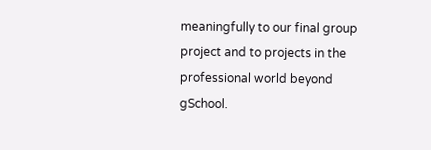meaningfully to our final group project and to projects in the professional world beyond gSchool.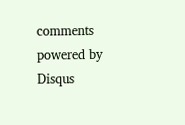comments powered by Disqus